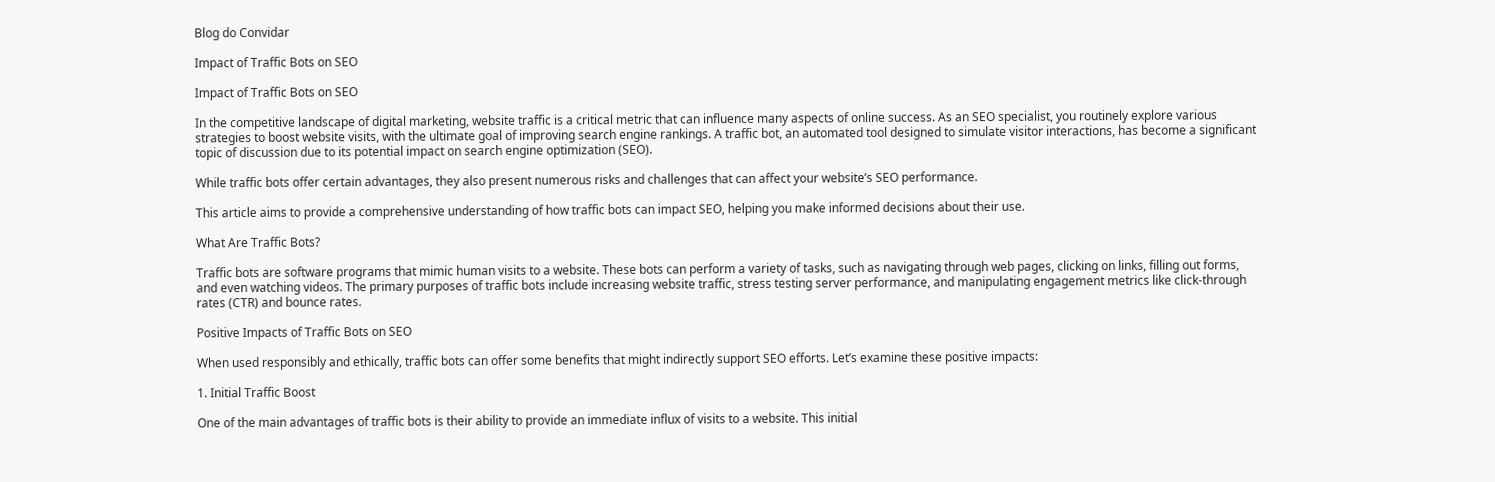Blog do Convidar

Impact of Traffic Bots on SEO

Impact of Traffic Bots on SEO

In the competitive landscape of digital marketing, website traffic is a critical metric that can influence many aspects of online success. As an SEO specialist, you routinely explore various strategies to boost website visits, with the ultimate goal of improving search engine rankings. A traffic bot, an automated tool designed to simulate visitor interactions, has become a significant topic of discussion due to its potential impact on search engine optimization (SEO).

While traffic bots offer certain advantages, they also present numerous risks and challenges that can affect your website’s SEO performance.

This article aims to provide a comprehensive understanding of how traffic bots can impact SEO, helping you make informed decisions about their use.

What Are Traffic Bots?

Traffic bots are software programs that mimic human visits to a website. These bots can perform a variety of tasks, such as navigating through web pages, clicking on links, filling out forms, and even watching videos. The primary purposes of traffic bots include increasing website traffic, stress testing server performance, and manipulating engagement metrics like click-through rates (CTR) and bounce rates.

Positive Impacts of Traffic Bots on SEO

When used responsibly and ethically, traffic bots can offer some benefits that might indirectly support SEO efforts. Let’s examine these positive impacts:

1. Initial Traffic Boost

One of the main advantages of traffic bots is their ability to provide an immediate influx of visits to a website. This initial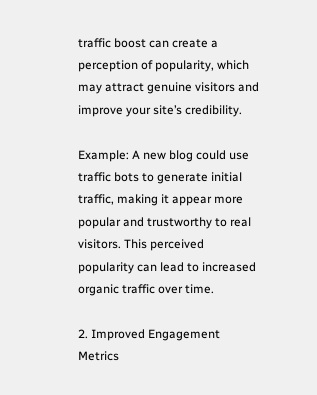traffic boost can create a perception of popularity, which may attract genuine visitors and improve your site’s credibility.

Example: A new blog could use traffic bots to generate initial traffic, making it appear more popular and trustworthy to real visitors. This perceived popularity can lead to increased organic traffic over time.

2. Improved Engagement Metrics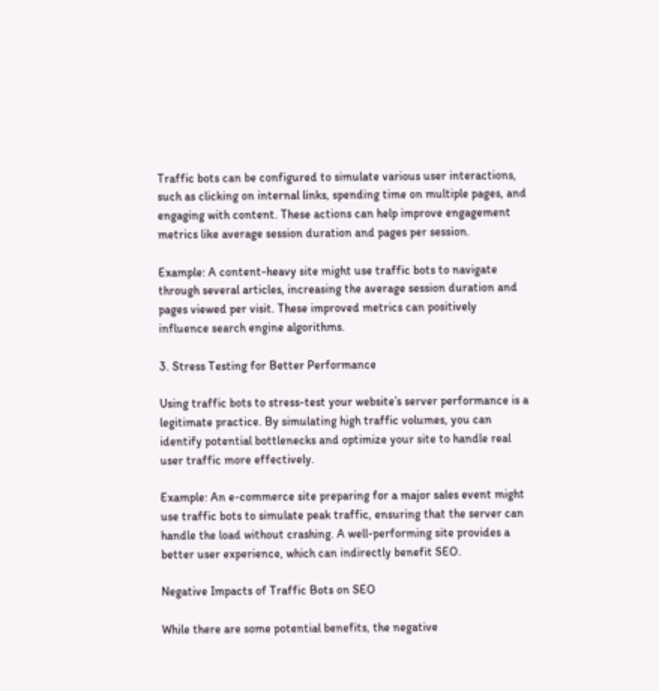Traffic bots can be configured to simulate various user interactions, such as clicking on internal links, spending time on multiple pages, and engaging with content. These actions can help improve engagement metrics like average session duration and pages per session.

Example: A content-heavy site might use traffic bots to navigate through several articles, increasing the average session duration and pages viewed per visit. These improved metrics can positively influence search engine algorithms.

3. Stress Testing for Better Performance

Using traffic bots to stress-test your website’s server performance is a legitimate practice. By simulating high traffic volumes, you can identify potential bottlenecks and optimize your site to handle real user traffic more effectively.

Example: An e-commerce site preparing for a major sales event might use traffic bots to simulate peak traffic, ensuring that the server can handle the load without crashing. A well-performing site provides a better user experience, which can indirectly benefit SEO.

Negative Impacts of Traffic Bots on SEO

While there are some potential benefits, the negative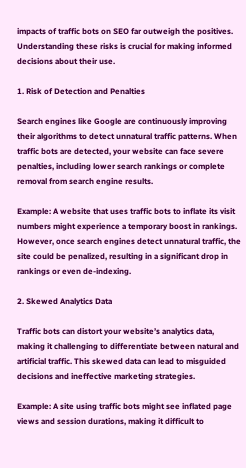impacts of traffic bots on SEO far outweigh the positives. Understanding these risks is crucial for making informed decisions about their use.

1. Risk of Detection and Penalties

Search engines like Google are continuously improving their algorithms to detect unnatural traffic patterns. When traffic bots are detected, your website can face severe penalties, including lower search rankings or complete removal from search engine results.

Example: A website that uses traffic bots to inflate its visit numbers might experience a temporary boost in rankings. However, once search engines detect unnatural traffic, the site could be penalized, resulting in a significant drop in rankings or even de-indexing.

2. Skewed Analytics Data

Traffic bots can distort your website’s analytics data, making it challenging to differentiate between natural and artificial traffic. This skewed data can lead to misguided decisions and ineffective marketing strategies.

Example: A site using traffic bots might see inflated page views and session durations, making it difficult to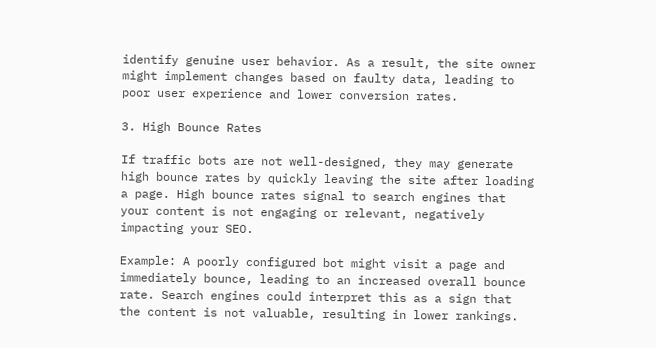identify genuine user behavior. As a result, the site owner might implement changes based on faulty data, leading to poor user experience and lower conversion rates.

3. High Bounce Rates

If traffic bots are not well-designed, they may generate high bounce rates by quickly leaving the site after loading a page. High bounce rates signal to search engines that your content is not engaging or relevant, negatively impacting your SEO.

Example: A poorly configured bot might visit a page and immediately bounce, leading to an increased overall bounce rate. Search engines could interpret this as a sign that the content is not valuable, resulting in lower rankings.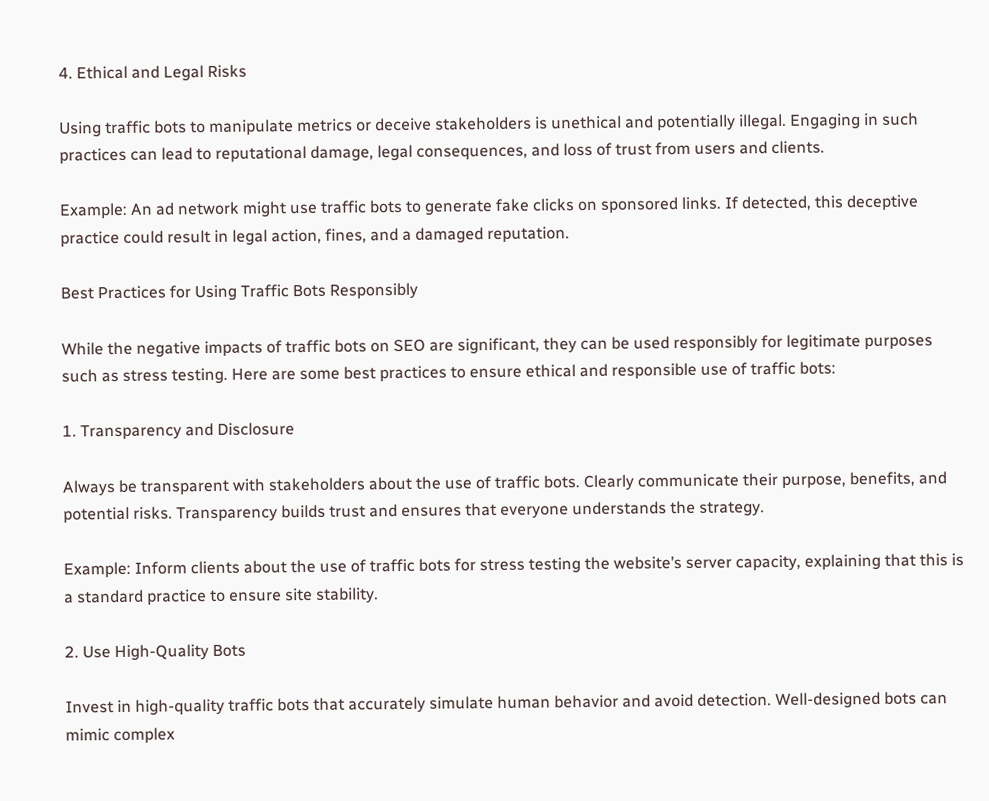4. Ethical and Legal Risks

Using traffic bots to manipulate metrics or deceive stakeholders is unethical and potentially illegal. Engaging in such practices can lead to reputational damage, legal consequences, and loss of trust from users and clients.

Example: An ad network might use traffic bots to generate fake clicks on sponsored links. If detected, this deceptive practice could result in legal action, fines, and a damaged reputation.

Best Practices for Using Traffic Bots Responsibly

While the negative impacts of traffic bots on SEO are significant, they can be used responsibly for legitimate purposes such as stress testing. Here are some best practices to ensure ethical and responsible use of traffic bots:

1. Transparency and Disclosure

Always be transparent with stakeholders about the use of traffic bots. Clearly communicate their purpose, benefits, and potential risks. Transparency builds trust and ensures that everyone understands the strategy.

Example: Inform clients about the use of traffic bots for stress testing the website’s server capacity, explaining that this is a standard practice to ensure site stability.

2. Use High-Quality Bots

Invest in high-quality traffic bots that accurately simulate human behavior and avoid detection. Well-designed bots can mimic complex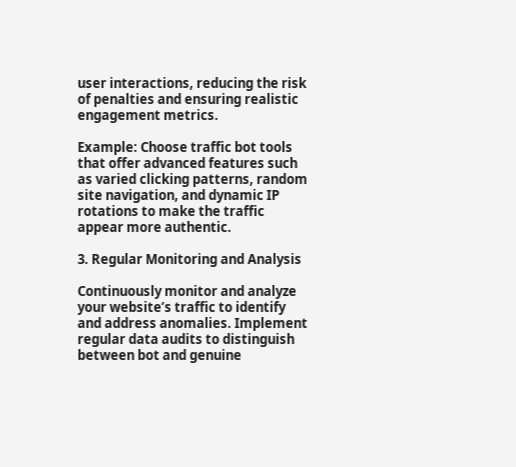user interactions, reducing the risk of penalties and ensuring realistic engagement metrics.

Example: Choose traffic bot tools that offer advanced features such as varied clicking patterns, random site navigation, and dynamic IP rotations to make the traffic appear more authentic.

3. Regular Monitoring and Analysis

Continuously monitor and analyze your website’s traffic to identify and address anomalies. Implement regular data audits to distinguish between bot and genuine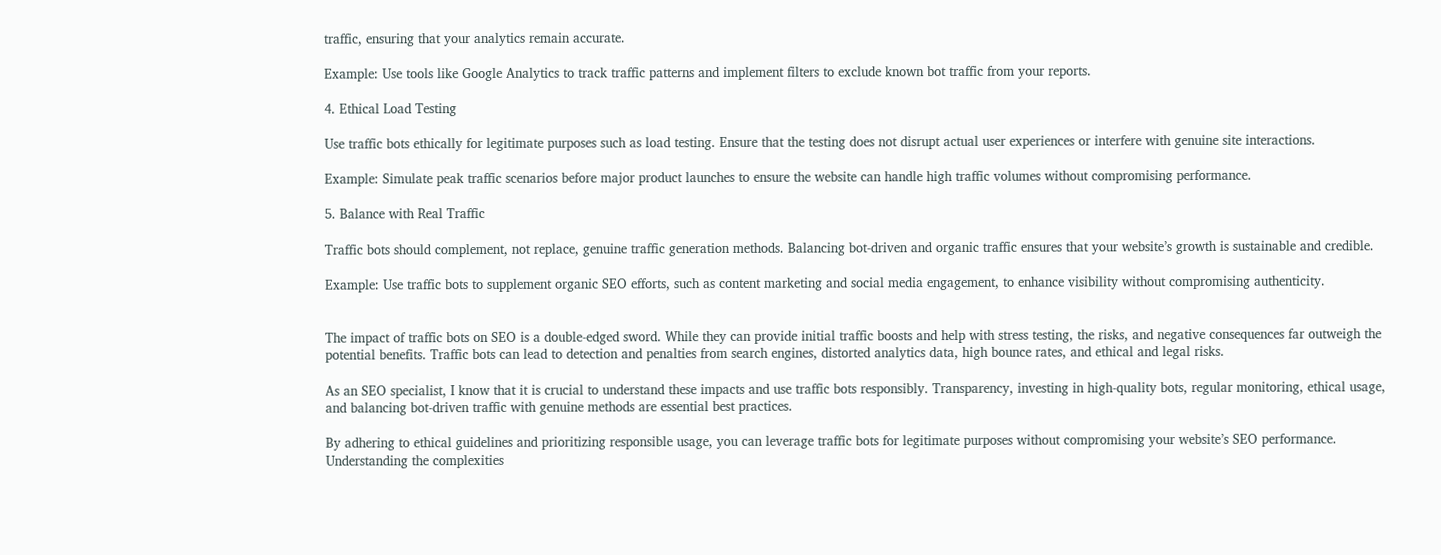traffic, ensuring that your analytics remain accurate.

Example: Use tools like Google Analytics to track traffic patterns and implement filters to exclude known bot traffic from your reports.

4. Ethical Load Testing

Use traffic bots ethically for legitimate purposes such as load testing. Ensure that the testing does not disrupt actual user experiences or interfere with genuine site interactions.

Example: Simulate peak traffic scenarios before major product launches to ensure the website can handle high traffic volumes without compromising performance.

5. Balance with Real Traffic

Traffic bots should complement, not replace, genuine traffic generation methods. Balancing bot-driven and organic traffic ensures that your website’s growth is sustainable and credible.

Example: Use traffic bots to supplement organic SEO efforts, such as content marketing and social media engagement, to enhance visibility without compromising authenticity.


The impact of traffic bots on SEO is a double-edged sword. While they can provide initial traffic boosts and help with stress testing, the risks, and negative consequences far outweigh the potential benefits. Traffic bots can lead to detection and penalties from search engines, distorted analytics data, high bounce rates, and ethical and legal risks.

As an SEO specialist, I know that it is crucial to understand these impacts and use traffic bots responsibly. Transparency, investing in high-quality bots, regular monitoring, ethical usage, and balancing bot-driven traffic with genuine methods are essential best practices.

By adhering to ethical guidelines and prioritizing responsible usage, you can leverage traffic bots for legitimate purposes without compromising your website’s SEO performance. Understanding the complexities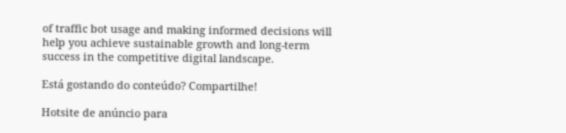of traffic bot usage and making informed decisions will help you achieve sustainable growth and long-term success in the competitive digital landscape.

Está gostando do conteúdo? Compartilhe!

Hotsite de anúncio para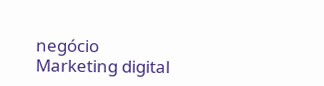negócio
Marketing digital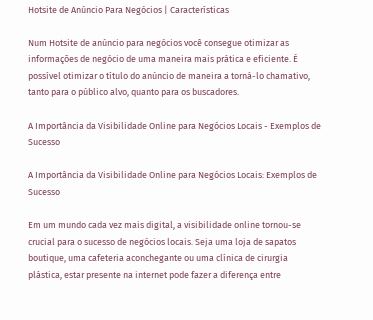Hotsite de Anúncio Para Negócios | Características

Num Hotsite de anúncio para negócios você consegue otimizar as informações de negócio de uma maneira mais prática e eficiente. É possível otimizar o título do anúncio de maneira a torná-lo chamativo, tanto para o público alvo, quanto para os buscadores.

A Importância da Visibilidade Online para Negócios Locais - Exemplos de Sucesso

A Importância da Visibilidade Online para Negócios Locais: Exemplos de Sucesso

Em um mundo cada vez mais digital, a visibilidade online tornou-se crucial para o sucesso de negócios locais. Seja uma loja de sapatos boutique, uma cafeteria aconchegante ou uma clínica de cirurgia plástica, estar presente na internet pode fazer a diferença entre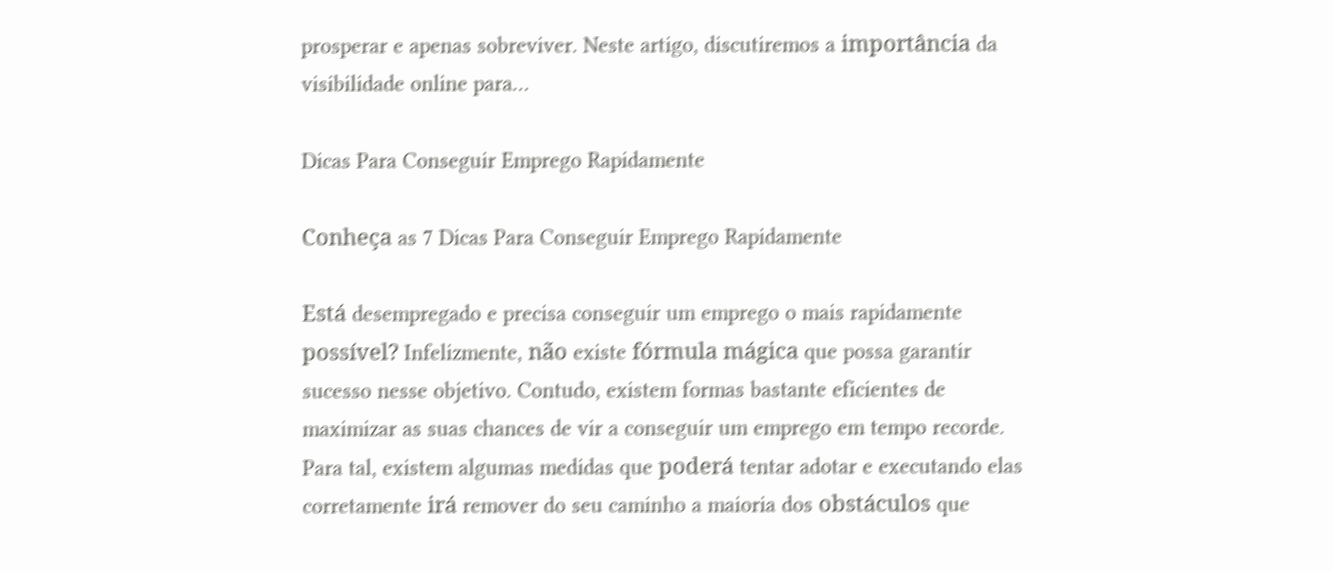prosperar e apenas sobreviver. Neste artigo, discutiremos a importância da visibilidade online para…

Dicas Para Conseguir Emprego Rapidamente

Conheça as 7 Dicas Para Conseguir Emprego Rapidamente

Está desempregado e precisa conseguir um emprego o mais rapidamente possível? Infelizmente, não existe fórmula mágica que possa garantir sucesso nesse objetivo. Contudo, existem formas bastante eficientes de maximizar as suas chances de vir a conseguir um emprego em tempo recorde. Para tal, existem algumas medidas que poderá tentar adotar e executando elas corretamente irá remover do seu caminho a maioria dos obstáculos que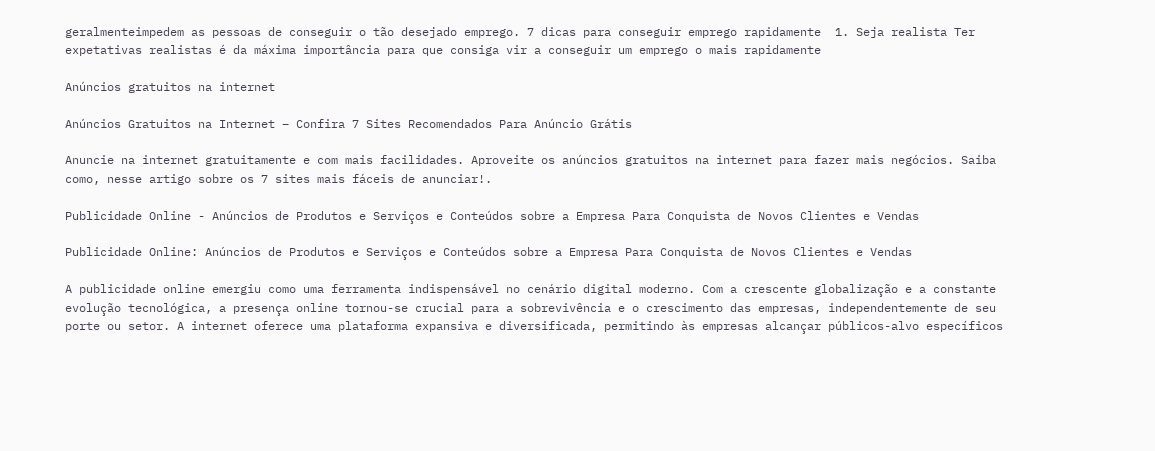geralmenteimpedem as pessoas de conseguir o tão desejado emprego. 7 dicas para conseguir emprego rapidamente  1. Seja realista Ter expetativas realistas é da máxima importância para que consiga vir a conseguir um emprego o mais rapidamente

Anúncios gratuitos na internet

Anúncios Gratuitos na Internet – Confira 7 Sites Recomendados Para Anúncio Grátis

Anuncie na internet gratuitamente e com mais facilidades. Aproveite os anúncios gratuitos na internet para fazer mais negócios. Saiba como, nesse artigo sobre os 7 sites mais fáceis de anunciar!.

Publicidade Online - Anúncios de Produtos e Serviços e Conteúdos sobre a Empresa Para Conquista de Novos Clientes e Vendas

Publicidade Online: Anúncios de Produtos e Serviços e Conteúdos sobre a Empresa Para Conquista de Novos Clientes e Vendas

A publicidade online emergiu como uma ferramenta indispensável no cenário digital moderno. Com a crescente globalização e a constante evolução tecnológica, a presença online tornou-se crucial para a sobrevivência e o crescimento das empresas, independentemente de seu porte ou setor. A internet oferece uma plataforma expansiva e diversificada, permitindo às empresas alcançar públicos-alvo específicos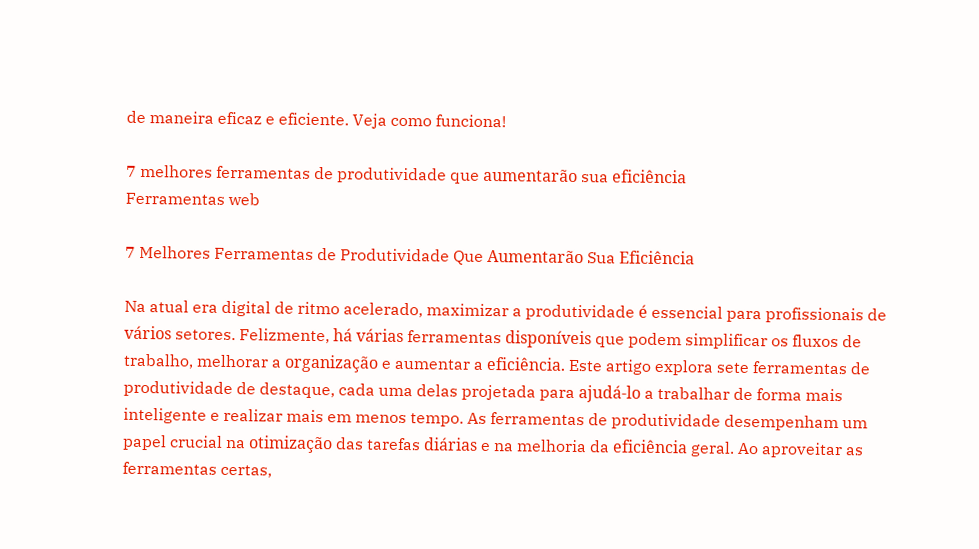de maneira eficaz e eficiente. Veja como funciona!

7 melhores ferramentas de produtividade que aumentarão sua eficiência
Ferramentas web

7 Melhores Ferramentas de Produtividade Que Aumentarão Sua Eficiência

Na atual era digital de ritmo acelerado, maximizar a produtividade é essencial para profissionais de vários setores. Felizmente, há várias ferramentas disponíveis que podem simplificar os fluxos de trabalho, melhorar a organização e aumentar a eficiência. Este artigo explora sete ferramentas de produtividade de destaque, cada uma delas projetada para ajudá-lo a trabalhar de forma mais inteligente e realizar mais em menos tempo. As ferramentas de produtividade desempenham um papel crucial na otimização das tarefas diárias e na melhoria da eficiência geral. Ao aproveitar as ferramentas certas,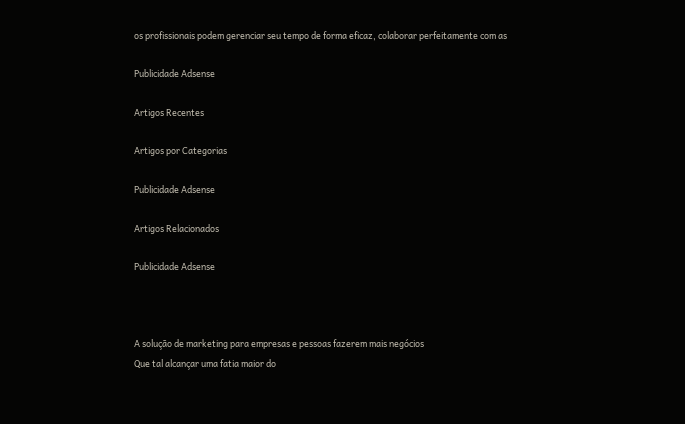os profissionais podem gerenciar seu tempo de forma eficaz, colaborar perfeitamente com as

Publicidade Adsense

Artigos Recentes

Artigos por Categorias

Publicidade Adsense

Artigos Relacionados

Publicidade Adsense



A solução de marketing para empresas e pessoas fazerem mais negócios
Que tal alcançar uma fatia maior do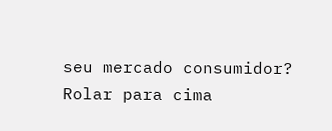seu mercado consumidor?
Rolar para cima